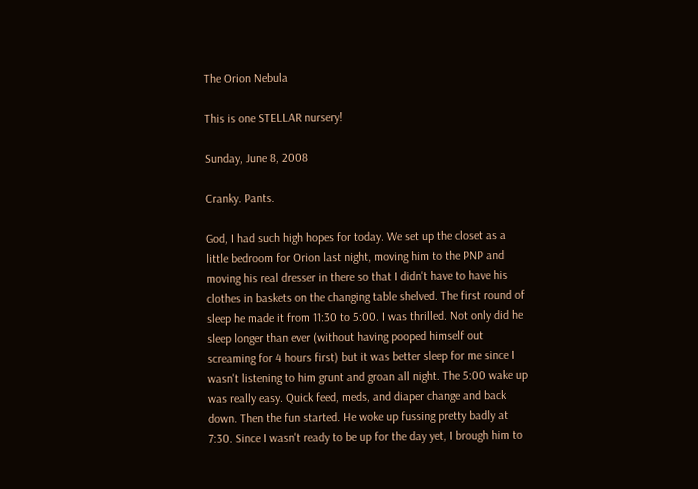The Orion Nebula

This is one STELLAR nursery!

Sunday, June 8, 2008

Cranky. Pants.

God, I had such high hopes for today. We set up the closet as a little bedroom for Orion last night, moving him to the PNP and moving his real dresser in there so that I didn't have to have his clothes in baskets on the changing table shelved. The first round of sleep he made it from 11:30 to 5:00. I was thrilled. Not only did he sleep longer than ever (without having pooped himself out screaming for 4 hours first) but it was better sleep for me since I wasn't listening to him grunt and groan all night. The 5:00 wake up was really easy. Quick feed, meds, and diaper change and back down. Then the fun started. He woke up fussing pretty badly at 7:30. Since I wasn't ready to be up for the day yet, I brough him to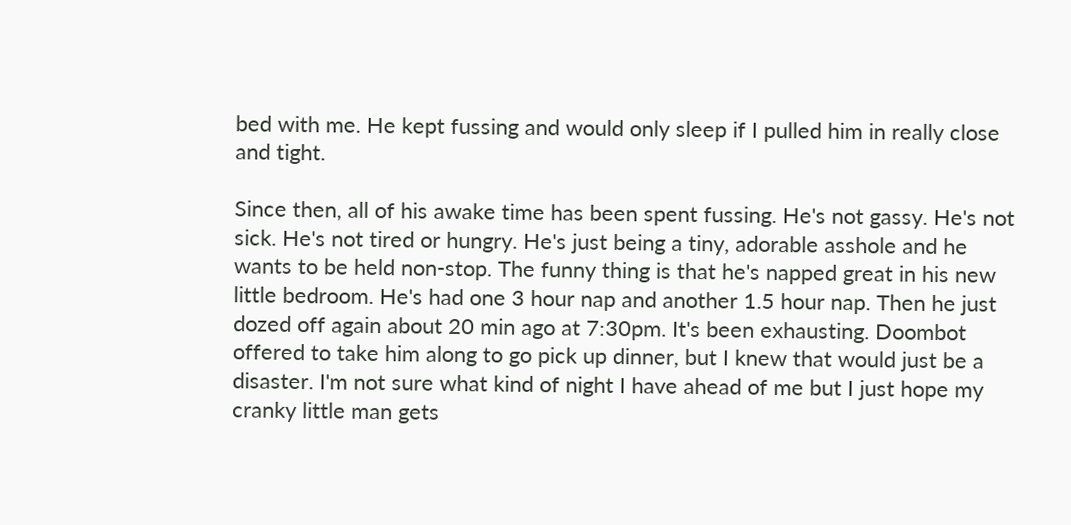bed with me. He kept fussing and would only sleep if I pulled him in really close and tight.

Since then, all of his awake time has been spent fussing. He's not gassy. He's not sick. He's not tired or hungry. He's just being a tiny, adorable asshole and he wants to be held non-stop. The funny thing is that he's napped great in his new little bedroom. He's had one 3 hour nap and another 1.5 hour nap. Then he just dozed off again about 20 min ago at 7:30pm. It's been exhausting. Doombot offered to take him along to go pick up dinner, but I knew that would just be a disaster. I'm not sure what kind of night I have ahead of me but I just hope my cranky little man gets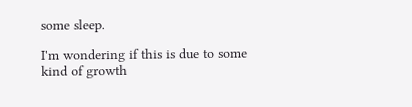some sleep.

I'm wondering if this is due to some kind of growth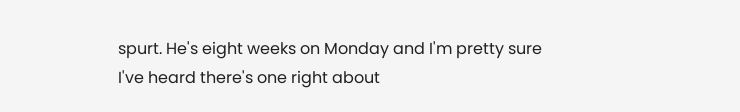spurt. He's eight weeks on Monday and I'm pretty sure I've heard there's one right about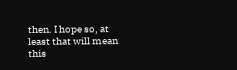then. I hope so, at least that will mean this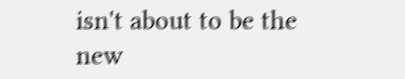isn't about to be the new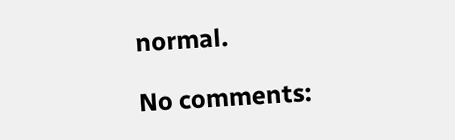normal.

No comments: